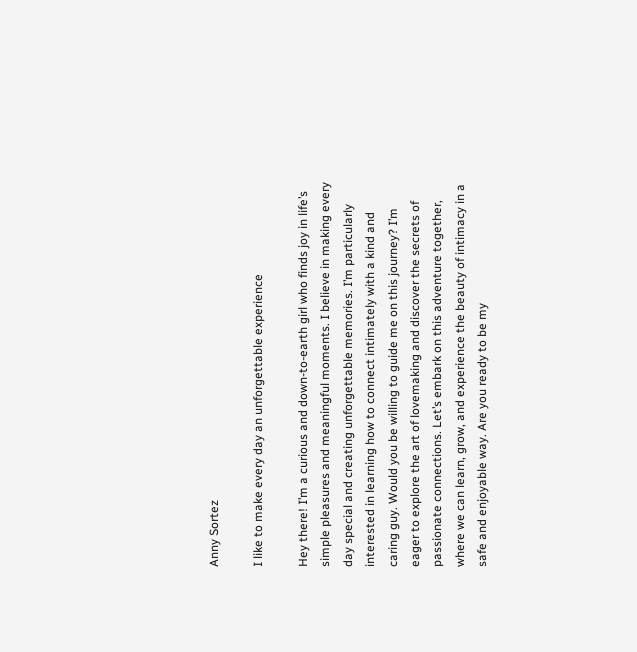Anny Sortez

I like to make every day an unforgettable experience

Hey there! I’m a curious and down-to-earth girl who finds joy in life’s simple pleasures and meaningful moments. I believe in making every day special and creating unforgettable memories. I’m particularly interested in learning how to connect intimately with a kind and caring guy. Would you be willing to guide me on this journey? I’m eager to explore the art of lovemaking and discover the secrets of passionate connections. Let’s embark on this adventure together, where we can learn, grow, and experience the beauty of intimacy in a safe and enjoyable way. Are you ready to be my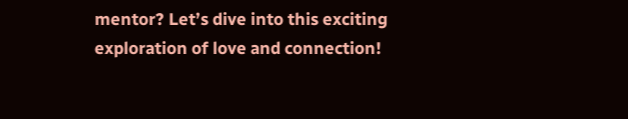mentor? Let’s dive into this exciting exploration of love and connection!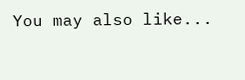You may also like...